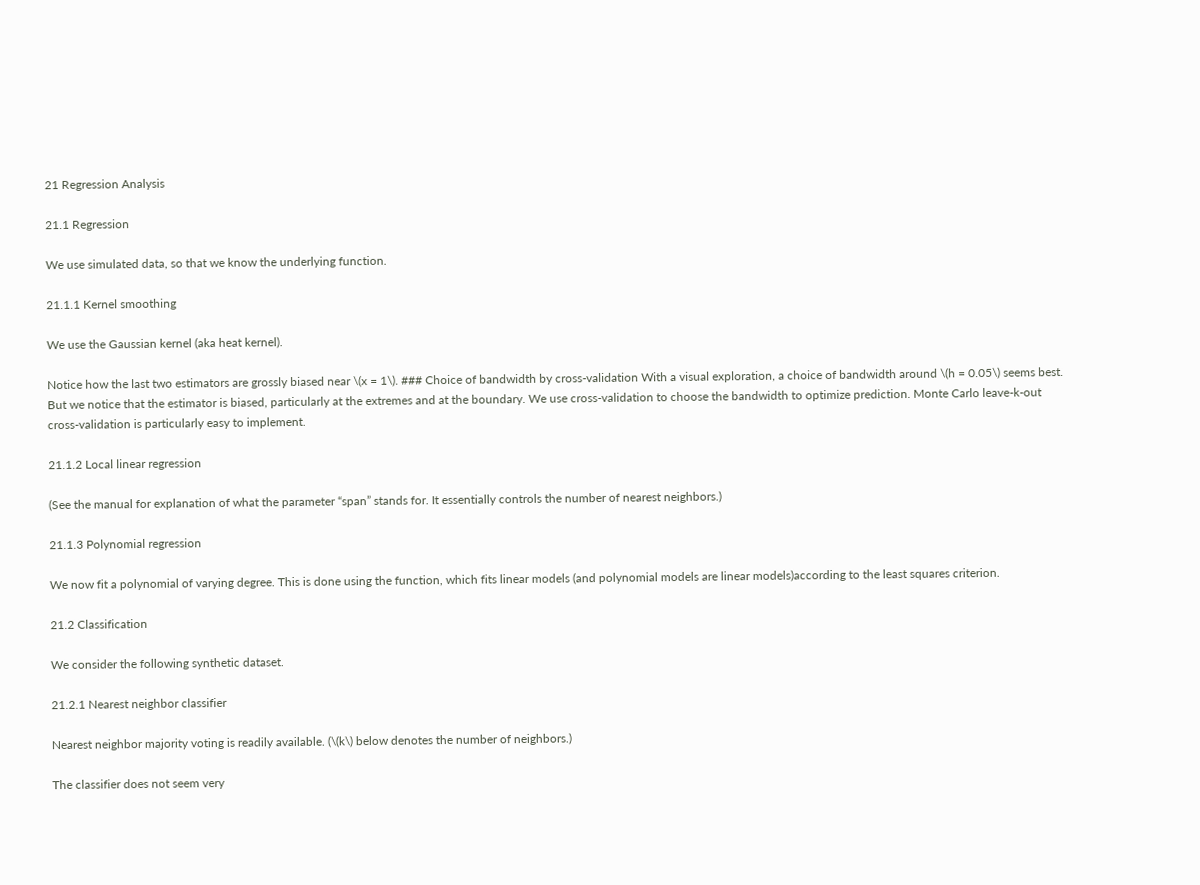21 Regression Analysis

21.1 Regression

We use simulated data, so that we know the underlying function.

21.1.1 Kernel smoothing

We use the Gaussian kernel (aka heat kernel).

Notice how the last two estimators are grossly biased near \(x = 1\). ### Choice of bandwidth by cross-validation With a visual exploration, a choice of bandwidth around \(h = 0.05\) seems best. But we notice that the estimator is biased, particularly at the extremes and at the boundary. We use cross-validation to choose the bandwidth to optimize prediction. Monte Carlo leave-k-out cross-validation is particularly easy to implement.

21.1.2 Local linear regression

(See the manual for explanation of what the parameter “span” stands for. It essentially controls the number of nearest neighbors.)

21.1.3 Polynomial regression

We now fit a polynomial of varying degree. This is done using the function, which fits linear models (and polynomial models are linear models)according to the least squares criterion.

21.2 Classification

We consider the following synthetic dataset.

21.2.1 Nearest neighbor classifier

Nearest neighbor majority voting is readily available. (\(k\) below denotes the number of neighbors.)

The classifier does not seem very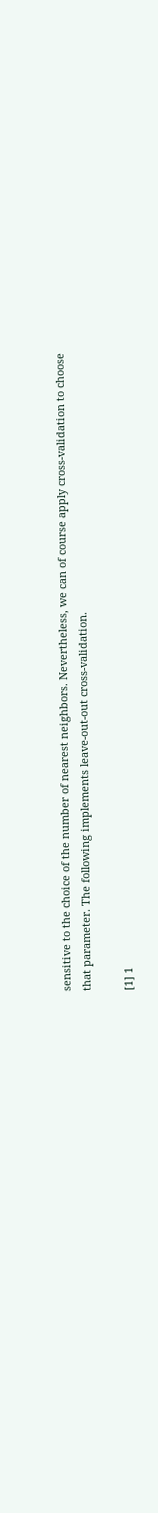sensitive to the choice of the number of nearest neighbors. Nevertheless, we can of course apply cross-validation to choose that parameter. The following implements leave-out-out cross-validation.

[1] 1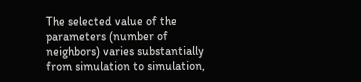The selected value of the parameters (number of neighbors) varies substantially from simulation to simulation,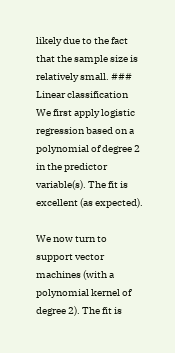likely due to the fact that the sample size is relatively small. ### Linear classification We first apply logistic regression based on a polynomial of degree 2 in the predictor variable(s). The fit is excellent (as expected).

We now turn to support vector machines (with a polynomial kernel of degree 2). The fit is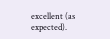excellent (as expected).